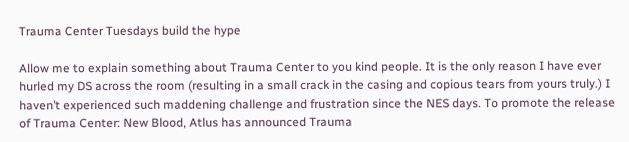Trauma Center Tuesdays build the hype

Allow me to explain something about Trauma Center to you kind people. It is the only reason I have ever hurled my DS across the room (resulting in a small crack in the casing and copious tears from yours truly.) I haven’t experienced such maddening challenge and frustration since the NES days. To promote the release of Trauma Center: New Blood, Atlus has announced Trauma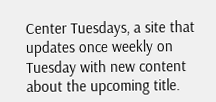Center Tuesdays, a site that updates once weekly on Tuesday with new content about the upcoming title.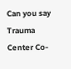Can you say Trauma Center Co-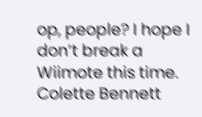op, people? I hope I don’t break a Wiimote this time.
Colette Bennett